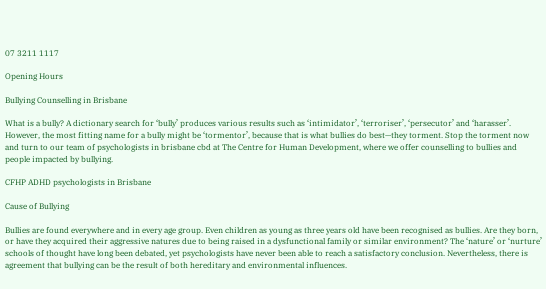07 3211 1117

Opening Hours

Bullying Counselling in Brisbane

What is a bully? A dictionary search for ‘bully’ produces various results such as ‘intimidator’, ‘terroriser’, ‘persecutor’ and ‘harasser’. However, the most fitting name for a bully might be ‘tormentor’, because that is what bullies do best—they torment. Stop the torment now and turn to our team of psychologists in brisbane cbd at The Centre for Human Development, where we offer counselling to bullies and people impacted by bullying.

CFHP ADHD psychologists in Brisbane

Cause of Bullying

Bullies are found everywhere and in every age group. Even children as young as three years old have been recognised as bullies. Are they born, or have they acquired their aggressive natures due to being raised in a dysfunctional family or similar environment? The ‘nature’ or ‘nurture’ schools of thought have long been debated, yet psychologists have never been able to reach a satisfactory conclusion. Nevertheless, there is agreement that bullying can be the result of both hereditary and environmental influences.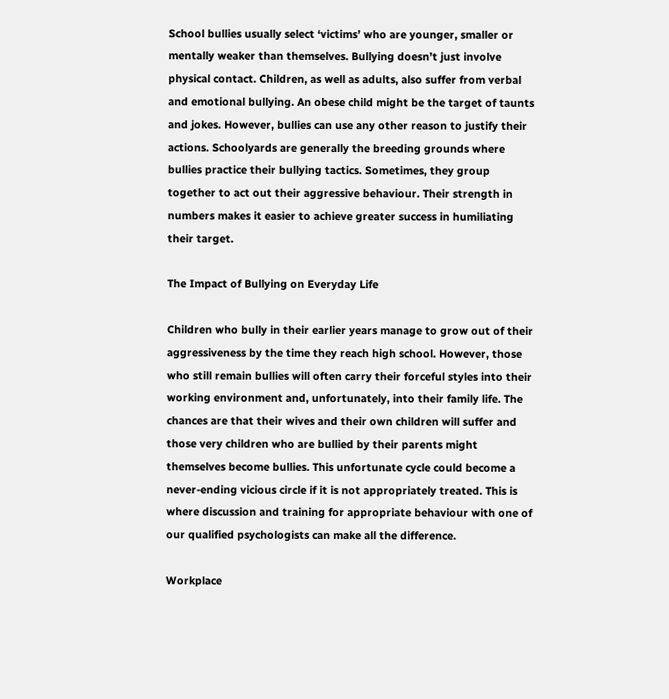School bullies usually select ‘victims’ who are younger, smaller or mentally weaker than themselves. Bullying doesn’t just involve physical contact. Children, as well as adults, also suffer from verbal and emotional bullying. An obese child might be the target of taunts and jokes. However, bullies can use any other reason to justify their actions. Schoolyards are generally the breeding grounds where bullies practice their bullying tactics. Sometimes, they group together to act out their aggressive behaviour. Their strength in numbers makes it easier to achieve greater success in humiliating their target.

The Impact of Bullying on Everyday Life

Children who bully in their earlier years manage to grow out of their aggressiveness by the time they reach high school. However, those who still remain bullies will often carry their forceful styles into their working environment and, unfortunately, into their family life. The chances are that their wives and their own children will suffer and those very children who are bullied by their parents might themselves become bullies. This unfortunate cycle could become a never-ending vicious circle if it is not appropriately treated. This is where discussion and training for appropriate behaviour with one of our qualified psychologists can make all the difference.

Workplace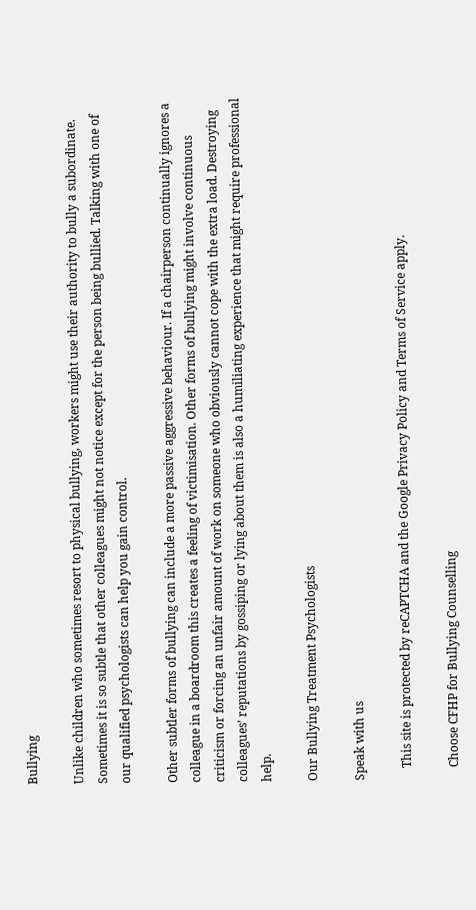Bullying

Unlike children who sometimes resort to physical bullying, workers might use their authority to bully a subordinate. Sometimes it is so subtle that other colleagues might not notice except for the person being bullied. Talking with one of our qualified psychologists can help you gain control.

Other subtler forms of bullying can include a more passive aggressive behaviour. If a chairperson continually ignores a colleague in a boardroom this creates a feeling of victimisation. Other forms of bullying might involve continuous criticism or forcing an unfair amount of work on someone who obviously cannot cope with the extra load. Destroying colleagues’ reputations by gossiping or lying about them is also a humiliating experience that might require professional help.

Our Bullying Treatment Psychologists

Speak with us

    This site is protected by reCAPTCHA and the Google Privacy Policy and Terms of Service apply.

    Choose CFHP for Bullying Counselling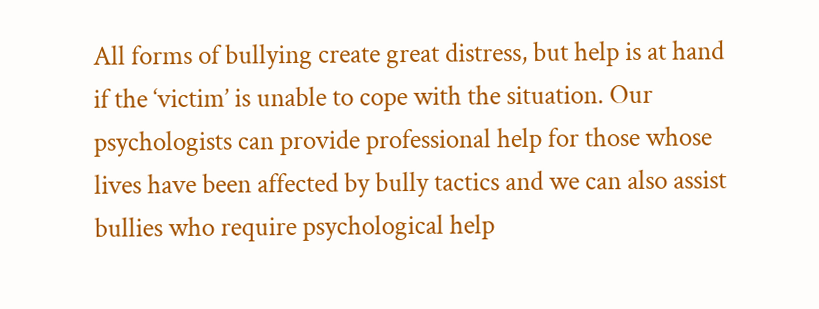All forms of bullying create great distress, but help is at hand if the ‘victim’ is unable to cope with the situation. Our psychologists can provide professional help for those whose lives have been affected by bully tactics and we can also assist bullies who require psychological help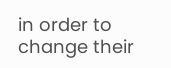in order to change their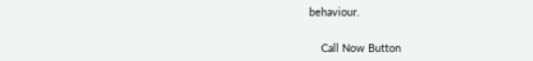behaviour.


    Call Now Button